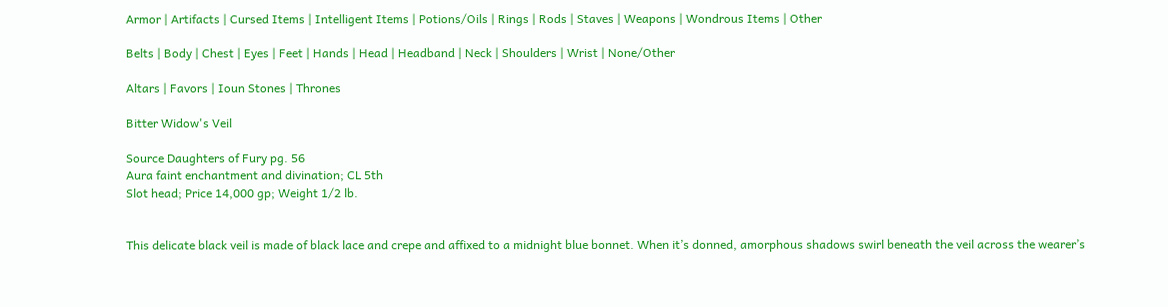Armor | Artifacts | Cursed Items | Intelligent Items | Potions/Oils | Rings | Rods | Staves | Weapons | Wondrous Items | Other

Belts | Body | Chest | Eyes | Feet | Hands | Head | Headband | Neck | Shoulders | Wrist | None/Other

Altars | Favors | Ioun Stones | Thrones

Bitter Widow's Veil

Source Daughters of Fury pg. 56
Aura faint enchantment and divination; CL 5th
Slot head; Price 14,000 gp; Weight 1/2 lb.


This delicate black veil is made of black lace and crepe and affixed to a midnight blue bonnet. When it’s donned, amorphous shadows swirl beneath the veil across the wearer’s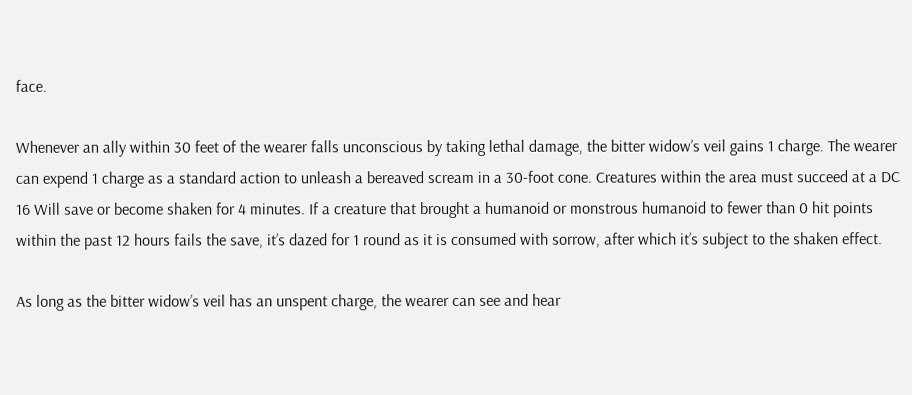face.

Whenever an ally within 30 feet of the wearer falls unconscious by taking lethal damage, the bitter widow’s veil gains 1 charge. The wearer can expend 1 charge as a standard action to unleash a bereaved scream in a 30-foot cone. Creatures within the area must succeed at a DC 16 Will save or become shaken for 4 minutes. If a creature that brought a humanoid or monstrous humanoid to fewer than 0 hit points within the past 12 hours fails the save, it’s dazed for 1 round as it is consumed with sorrow, after which it’s subject to the shaken effect.

As long as the bitter widow’s veil has an unspent charge, the wearer can see and hear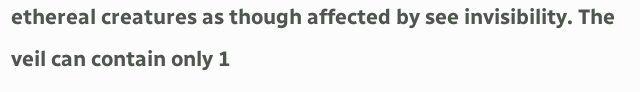ethereal creatures as though affected by see invisibility. The veil can contain only 1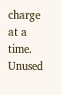charge at a time. Unused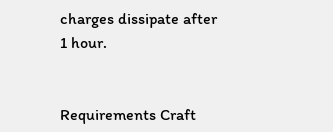charges dissipate after 1 hour.


Requirements Craft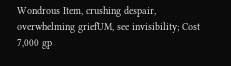Wondrous Item, crushing despair, overwhelming griefUM, see invisibility; Cost 7,000 gp